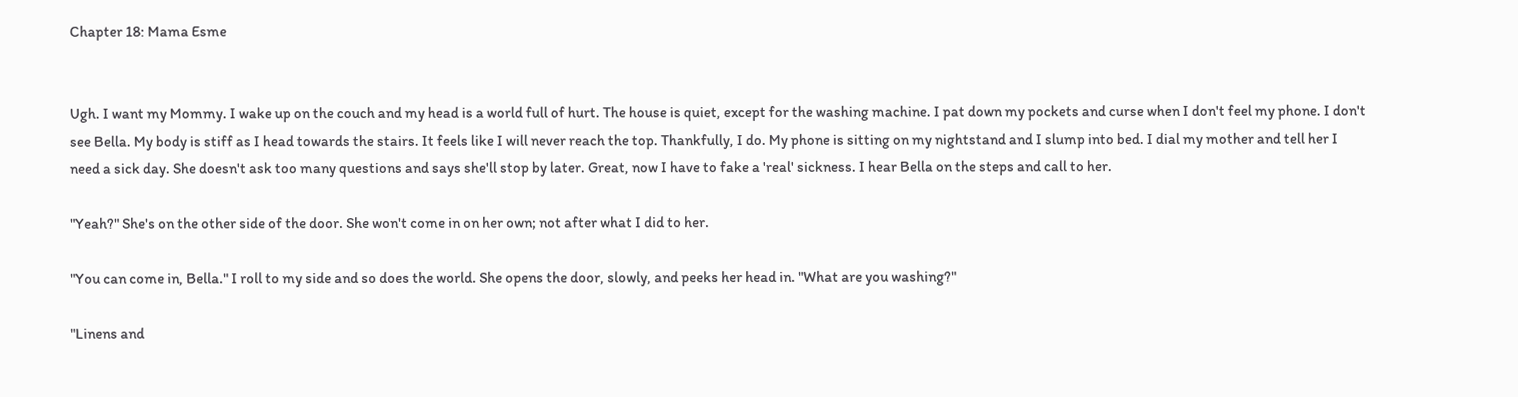Chapter 18: Mama Esme


Ugh. I want my Mommy. I wake up on the couch and my head is a world full of hurt. The house is quiet, except for the washing machine. I pat down my pockets and curse when I don't feel my phone. I don't see Bella. My body is stiff as I head towards the stairs. It feels like I will never reach the top. Thankfully, I do. My phone is sitting on my nightstand and I slump into bed. I dial my mother and tell her I need a sick day. She doesn't ask too many questions and says she'll stop by later. Great, now I have to fake a 'real' sickness. I hear Bella on the steps and call to her.

"Yeah?" She's on the other side of the door. She won't come in on her own; not after what I did to her.

"You can come in, Bella." I roll to my side and so does the world. She opens the door, slowly, and peeks her head in. "What are you washing?"

"Linens and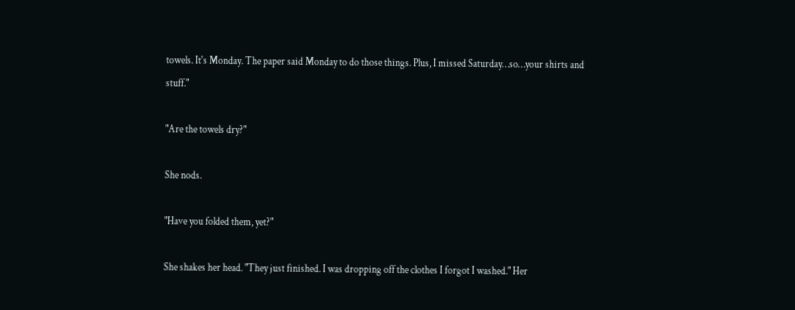towels. It's Monday. The paper said Monday to do those things. Plus, I missed Saturday…so…your shirts and stuff."

"Are the towels dry?"

She nods.

"Have you folded them, yet?"

She shakes her head. "They just finished. I was dropping off the clothes I forgot I washed." Her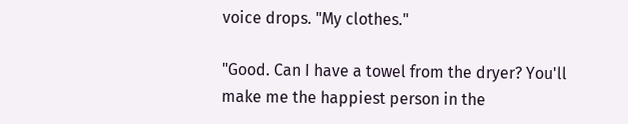voice drops. "My clothes."

"Good. Can I have a towel from the dryer? You'll make me the happiest person in the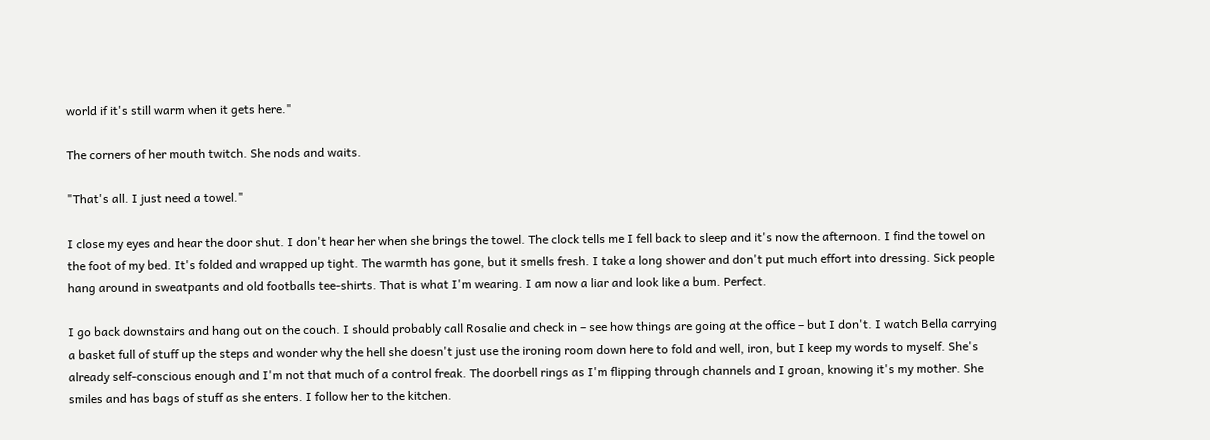world if it's still warm when it gets here."

The corners of her mouth twitch. She nods and waits.

"That's all. I just need a towel."

I close my eyes and hear the door shut. I don't hear her when she brings the towel. The clock tells me I fell back to sleep and it's now the afternoon. I find the towel on the foot of my bed. It's folded and wrapped up tight. The warmth has gone, but it smells fresh. I take a long shower and don't put much effort into dressing. Sick people hang around in sweatpants and old footballs tee-shirts. That is what I'm wearing. I am now a liar and look like a bum. Perfect.

I go back downstairs and hang out on the couch. I should probably call Rosalie and check in – see how things are going at the office – but I don't. I watch Bella carrying a basket full of stuff up the steps and wonder why the hell she doesn't just use the ironing room down here to fold and well, iron, but I keep my words to myself. She's already self-conscious enough and I'm not that much of a control freak. The doorbell rings as I'm flipping through channels and I groan, knowing it's my mother. She smiles and has bags of stuff as she enters. I follow her to the kitchen.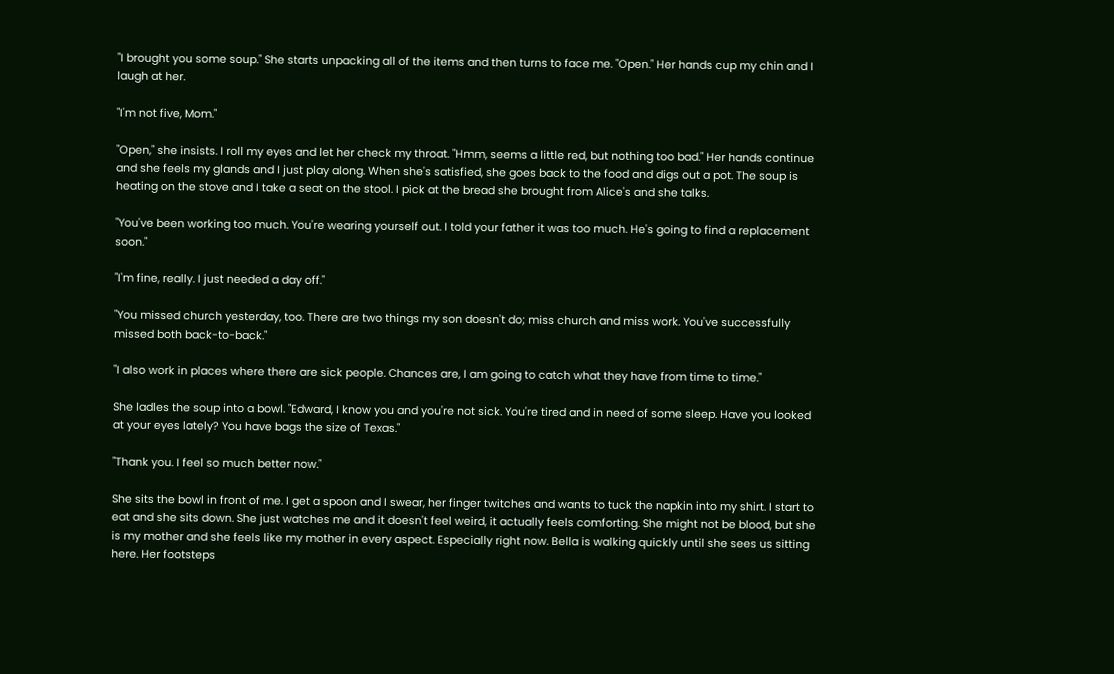"I brought you some soup." She starts unpacking all of the items and then turns to face me. "Open." Her hands cup my chin and I laugh at her.

"I'm not five, Mom."

"Open," she insists. I roll my eyes and let her check my throat. "Hmm, seems a little red, but nothing too bad." Her hands continue and she feels my glands and I just play along. When she's satisfied, she goes back to the food and digs out a pot. The soup is heating on the stove and I take a seat on the stool. I pick at the bread she brought from Alice's and she talks.

"You've been working too much. You're wearing yourself out. I told your father it was too much. He's going to find a replacement soon."

"I'm fine, really. I just needed a day off."

"You missed church yesterday, too. There are two things my son doesn't do; miss church and miss work. You've successfully missed both back-to-back."

"I also work in places where there are sick people. Chances are, I am going to catch what they have from time to time."

She ladles the soup into a bowl. "Edward, I know you and you're not sick. You're tired and in need of some sleep. Have you looked at your eyes lately? You have bags the size of Texas."

"Thank you. I feel so much better now."

She sits the bowl in front of me. I get a spoon and I swear, her finger twitches and wants to tuck the napkin into my shirt. I start to eat and she sits down. She just watches me and it doesn't feel weird, it actually feels comforting. She might not be blood, but she is my mother and she feels like my mother in every aspect. Especially right now. Bella is walking quickly until she sees us sitting here. Her footsteps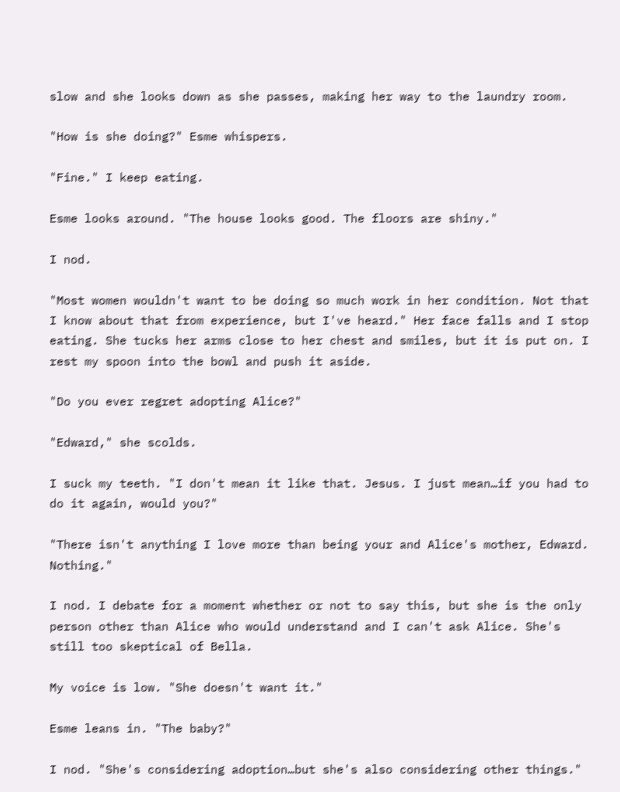slow and she looks down as she passes, making her way to the laundry room.

"How is she doing?" Esme whispers.

"Fine." I keep eating.

Esme looks around. "The house looks good. The floors are shiny."

I nod.

"Most women wouldn't want to be doing so much work in her condition. Not that I know about that from experience, but I've heard." Her face falls and I stop eating. She tucks her arms close to her chest and smiles, but it is put on. I rest my spoon into the bowl and push it aside.

"Do you ever regret adopting Alice?"

"Edward," she scolds.

I suck my teeth. "I don't mean it like that. Jesus. I just mean…if you had to do it again, would you?"

"There isn't anything I love more than being your and Alice's mother, Edward. Nothing."

I nod. I debate for a moment whether or not to say this, but she is the only person other than Alice who would understand and I can't ask Alice. She's still too skeptical of Bella.

My voice is low. "She doesn't want it."

Esme leans in. "The baby?"

I nod. "She's considering adoption…but she's also considering other things."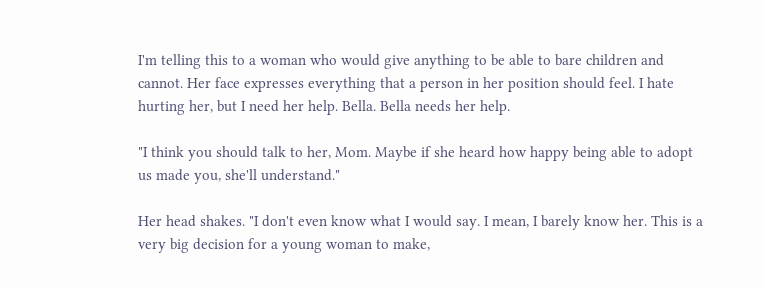I'm telling this to a woman who would give anything to be able to bare children and cannot. Her face expresses everything that a person in her position should feel. I hate hurting her, but I need her help. Bella. Bella needs her help.

"I think you should talk to her, Mom. Maybe if she heard how happy being able to adopt us made you, she'll understand."

Her head shakes. "I don't even know what I would say. I mean, I barely know her. This is a very big decision for a young woman to make,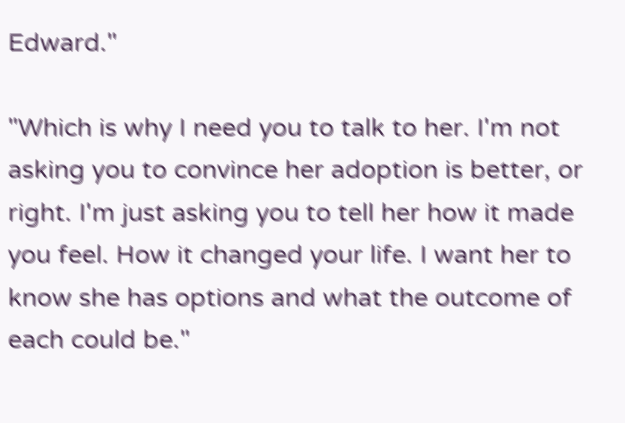Edward."

"Which is why I need you to talk to her. I'm not asking you to convince her adoption is better, or right. I'm just asking you to tell her how it made you feel. How it changed your life. I want her to know she has options and what the outcome of each could be."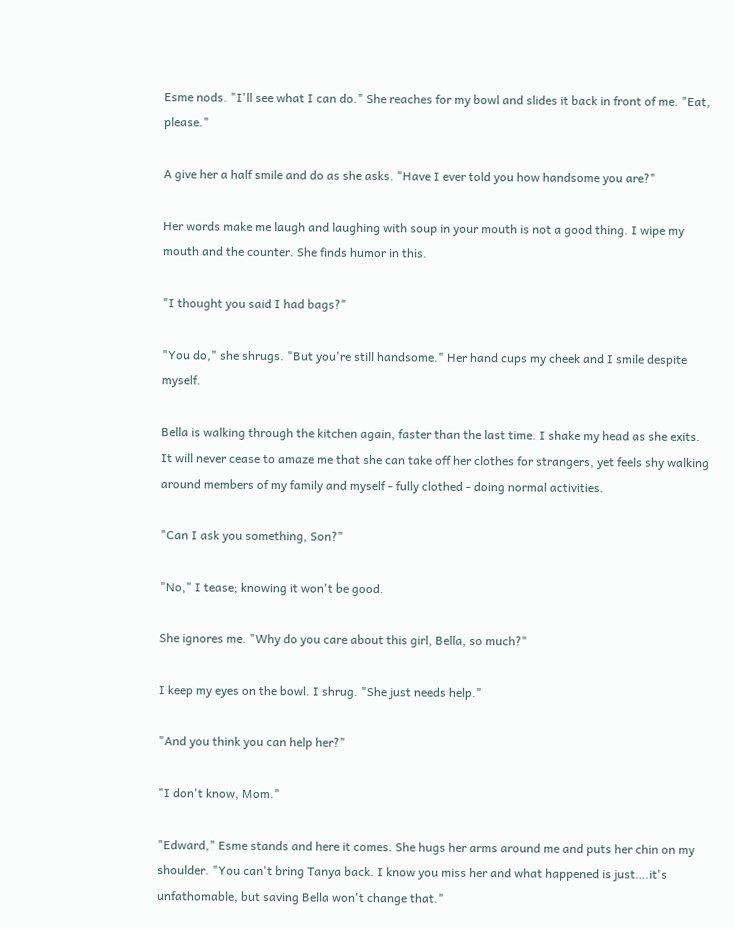Esme nods. "I'll see what I can do." She reaches for my bowl and slides it back in front of me. "Eat, please."

A give her a half smile and do as she asks. "Have I ever told you how handsome you are?"

Her words make me laugh and laughing with soup in your mouth is not a good thing. I wipe my mouth and the counter. She finds humor in this.

"I thought you said I had bags?"

"You do," she shrugs. "But you're still handsome." Her hand cups my cheek and I smile despite myself.

Bella is walking through the kitchen again, faster than the last time. I shake my head as she exits. It will never cease to amaze me that she can take off her clothes for strangers, yet feels shy walking around members of my family and myself - fully clothed - doing normal activities.

"Can I ask you something, Son?"

"No," I tease; knowing it won't be good.

She ignores me. "Why do you care about this girl, Bella, so much?"

I keep my eyes on the bowl. I shrug. "She just needs help."

"And you think you can help her?"

"I don't know, Mom."

"Edward," Esme stands and here it comes. She hugs her arms around me and puts her chin on my shoulder. "You can't bring Tanya back. I know you miss her and what happened is just….it's unfathomable, but saving Bella won't change that."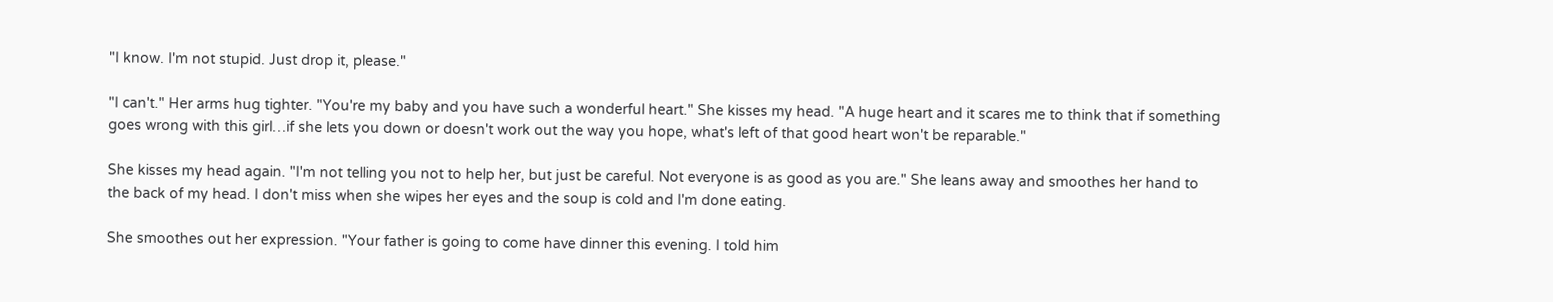"I know. I'm not stupid. Just drop it, please."

"I can't." Her arms hug tighter. "You're my baby and you have such a wonderful heart." She kisses my head. "A huge heart and it scares me to think that if something goes wrong with this girl…if she lets you down or doesn't work out the way you hope, what's left of that good heart won't be reparable."

She kisses my head again. "I'm not telling you not to help her, but just be careful. Not everyone is as good as you are." She leans away and smoothes her hand to the back of my head. I don't miss when she wipes her eyes and the soup is cold and I'm done eating.

She smoothes out her expression. "Your father is going to come have dinner this evening. I told him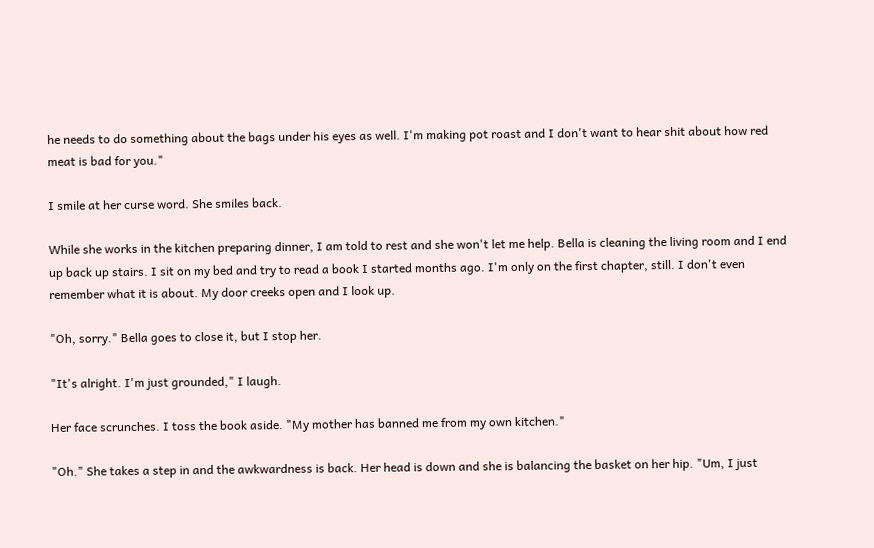he needs to do something about the bags under his eyes as well. I'm making pot roast and I don't want to hear shit about how red meat is bad for you."

I smile at her curse word. She smiles back.

While she works in the kitchen preparing dinner, I am told to rest and she won't let me help. Bella is cleaning the living room and I end up back up stairs. I sit on my bed and try to read a book I started months ago. I'm only on the first chapter, still. I don't even remember what it is about. My door creeks open and I look up.

"Oh, sorry." Bella goes to close it, but I stop her.

"It's alright. I'm just grounded," I laugh.

Her face scrunches. I toss the book aside. "My mother has banned me from my own kitchen."

"Oh." She takes a step in and the awkwardness is back. Her head is down and she is balancing the basket on her hip. "Um, I just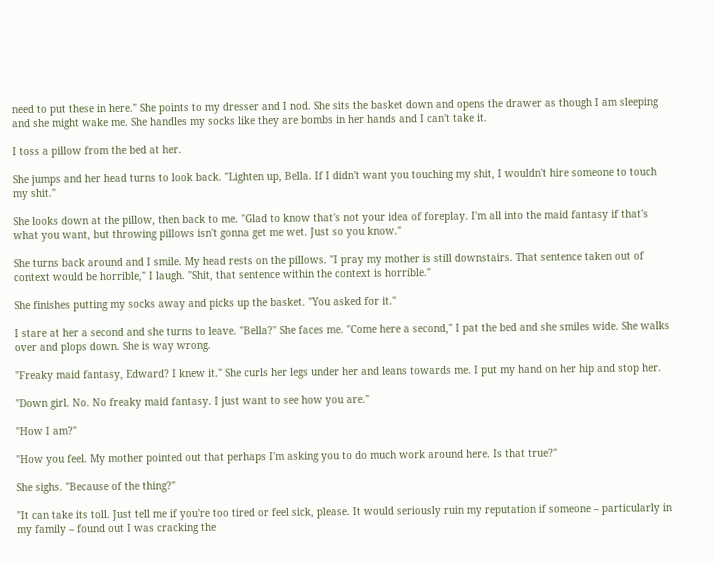need to put these in here." She points to my dresser and I nod. She sits the basket down and opens the drawer as though I am sleeping and she might wake me. She handles my socks like they are bombs in her hands and I can't take it.

I toss a pillow from the bed at her.

She jumps and her head turns to look back. "Lighten up, Bella. If I didn't want you touching my shit, I wouldn't hire someone to touch my shit."

She looks down at the pillow, then back to me. "Glad to know that's not your idea of foreplay. I'm all into the maid fantasy if that's what you want, but throwing pillows isn't gonna get me wet. Just so you know."

She turns back around and I smile. My head rests on the pillows. "I pray my mother is still downstairs. That sentence taken out of context would be horrible," I laugh. "Shit, that sentence within the context is horrible."

She finishes putting my socks away and picks up the basket. "You asked for it."

I stare at her a second and she turns to leave. "Bella?" She faces me. "Come here a second," I pat the bed and she smiles wide. She walks over and plops down. She is way wrong.

"Freaky maid fantasy, Edward? I knew it." She curls her legs under her and leans towards me. I put my hand on her hip and stop her.

"Down girl. No. No freaky maid fantasy. I just want to see how you are."

"How I am?"

"How you feel. My mother pointed out that perhaps I'm asking you to do much work around here. Is that true?"

She sighs. "Because of the thing?"

"It can take its toll. Just tell me if you're too tired or feel sick, please. It would seriously ruin my reputation if someone – particularly in my family – found out I was cracking the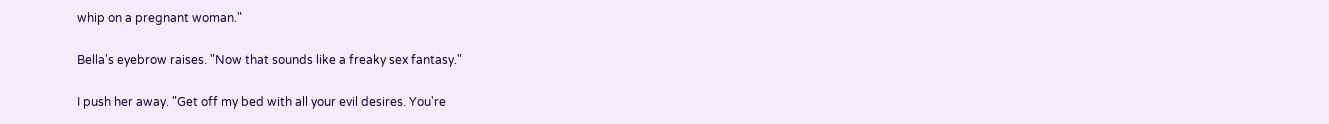whip on a pregnant woman."

Bella's eyebrow raises. "Now that sounds like a freaky sex fantasy."

I push her away. "Get off my bed with all your evil desires. You're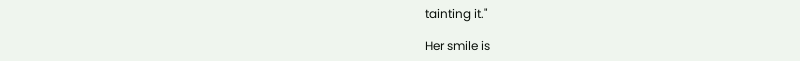tainting it."

Her smile is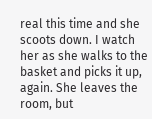real this time and she scoots down. I watch her as she walks to the basket and picks it up, again. She leaves the room, but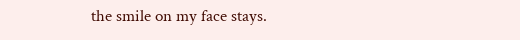the smile on my face stays.